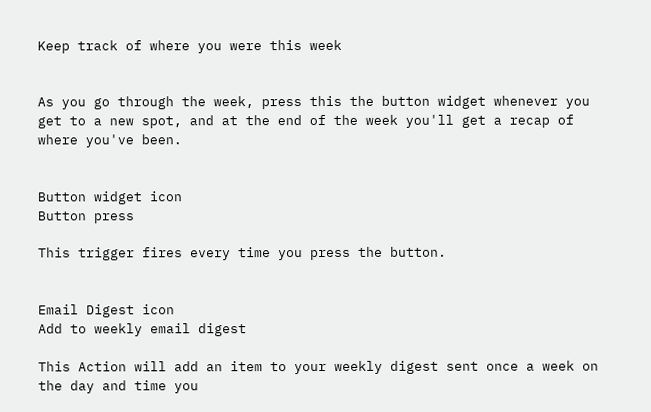Keep track of where you were this week


As you go through the week, press this the button widget whenever you get to a new spot, and at the end of the week you'll get a recap of where you've been.


Button widget icon
Button press

This trigger fires every time you press the button.


Email Digest icon
Add to weekly email digest

This Action will add an item to your weekly digest sent once a week on the day and time you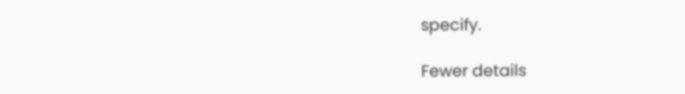specify.

Fewer details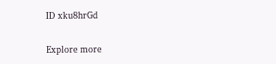ID xku8hrGd

Explore more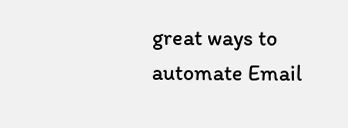great ways to automate Email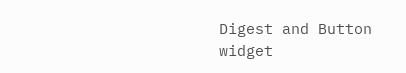Digest and Button widget